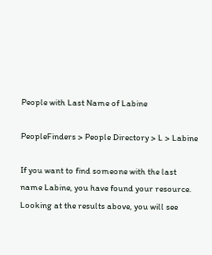People with Last Name of Labine

PeopleFinders > People Directory > L > Labine

If you want to find someone with the last name Labine, you have found your resource. Looking at the results above, you will see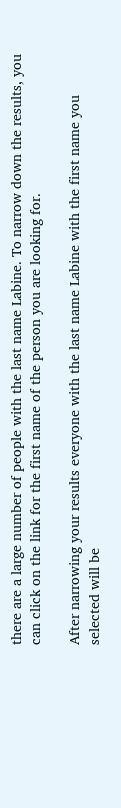there are a large number of people with the last name Labine. To narrow down the results, you can click on the link for the first name of the person you are looking for.

After narrowing your results everyone with the last name Labine with the first name you selected will be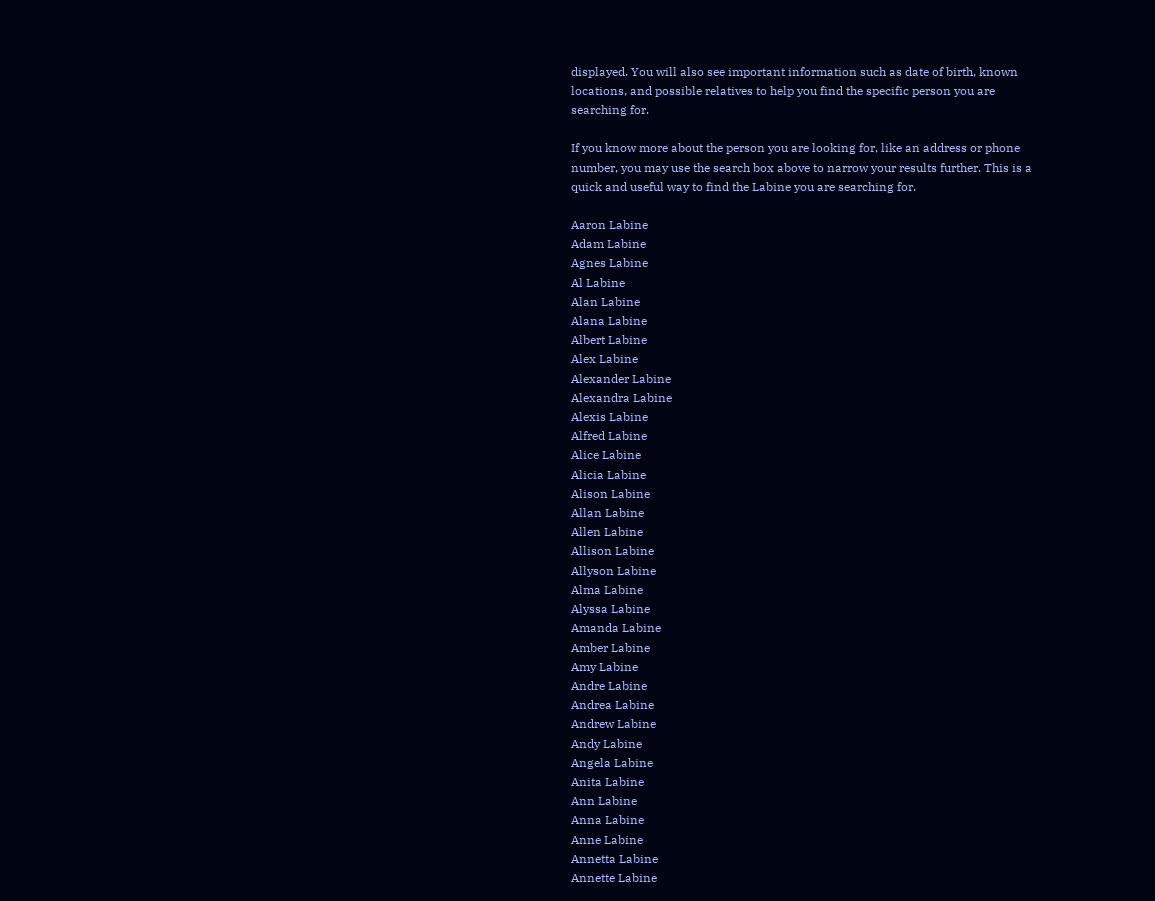displayed. You will also see important information such as date of birth, known locations, and possible relatives to help you find the specific person you are searching for.

If you know more about the person you are looking for, like an address or phone number, you may use the search box above to narrow your results further. This is a quick and useful way to find the Labine you are searching for.

Aaron Labine
Adam Labine
Agnes Labine
Al Labine
Alan Labine
Alana Labine
Albert Labine
Alex Labine
Alexander Labine
Alexandra Labine
Alexis Labine
Alfred Labine
Alice Labine
Alicia Labine
Alison Labine
Allan Labine
Allen Labine
Allison Labine
Allyson Labine
Alma Labine
Alyssa Labine
Amanda Labine
Amber Labine
Amy Labine
Andre Labine
Andrea Labine
Andrew Labine
Andy Labine
Angela Labine
Anita Labine
Ann Labine
Anna Labine
Anne Labine
Annetta Labine
Annette Labine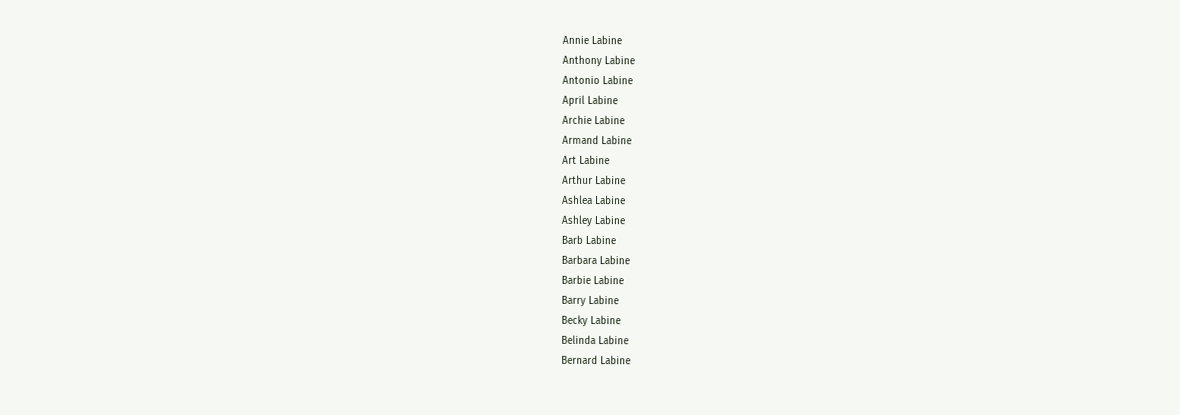Annie Labine
Anthony Labine
Antonio Labine
April Labine
Archie Labine
Armand Labine
Art Labine
Arthur Labine
Ashlea Labine
Ashley Labine
Barb Labine
Barbara Labine
Barbie Labine
Barry Labine
Becky Labine
Belinda Labine
Bernard Labine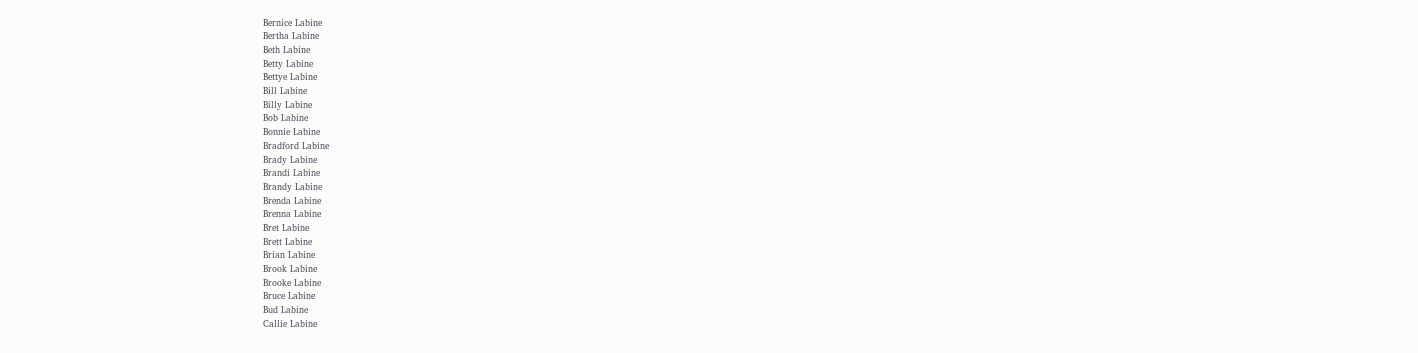Bernice Labine
Bertha Labine
Beth Labine
Betty Labine
Bettye Labine
Bill Labine
Billy Labine
Bob Labine
Bonnie Labine
Bradford Labine
Brady Labine
Brandi Labine
Brandy Labine
Brenda Labine
Brenna Labine
Bret Labine
Brett Labine
Brian Labine
Brook Labine
Brooke Labine
Bruce Labine
Bud Labine
Callie Labine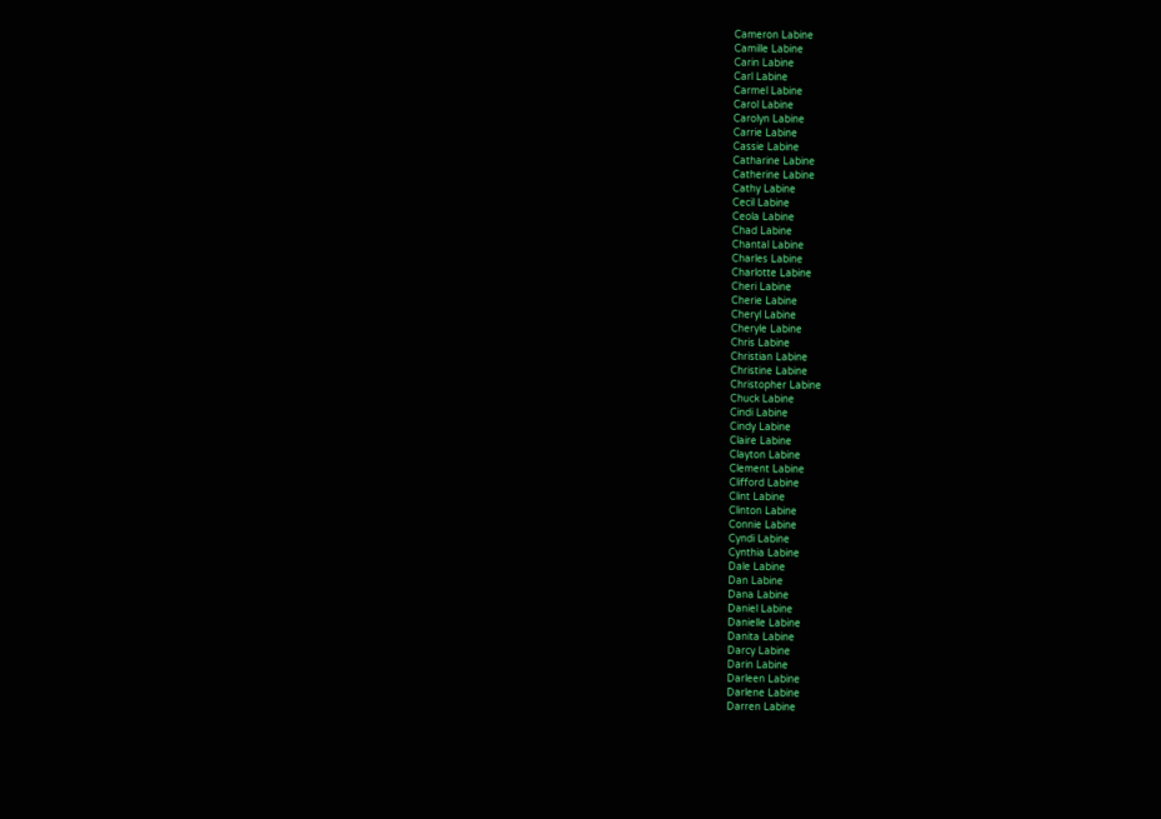Cameron Labine
Camille Labine
Carin Labine
Carl Labine
Carmel Labine
Carol Labine
Carolyn Labine
Carrie Labine
Cassie Labine
Catharine Labine
Catherine Labine
Cathy Labine
Cecil Labine
Ceola Labine
Chad Labine
Chantal Labine
Charles Labine
Charlotte Labine
Cheri Labine
Cherie Labine
Cheryl Labine
Cheryle Labine
Chris Labine
Christian Labine
Christine Labine
Christopher Labine
Chuck Labine
Cindi Labine
Cindy Labine
Claire Labine
Clayton Labine
Clement Labine
Clifford Labine
Clint Labine
Clinton Labine
Connie Labine
Cyndi Labine
Cynthia Labine
Dale Labine
Dan Labine
Dana Labine
Daniel Labine
Danielle Labine
Danita Labine
Darcy Labine
Darin Labine
Darleen Labine
Darlene Labine
Darren Labine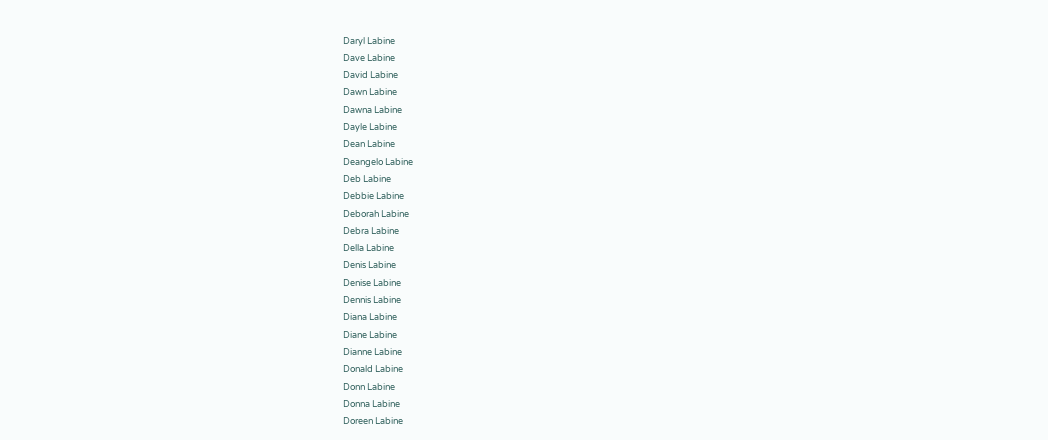Daryl Labine
Dave Labine
David Labine
Dawn Labine
Dawna Labine
Dayle Labine
Dean Labine
Deangelo Labine
Deb Labine
Debbie Labine
Deborah Labine
Debra Labine
Della Labine
Denis Labine
Denise Labine
Dennis Labine
Diana Labine
Diane Labine
Dianne Labine
Donald Labine
Donn Labine
Donna Labine
Doreen Labine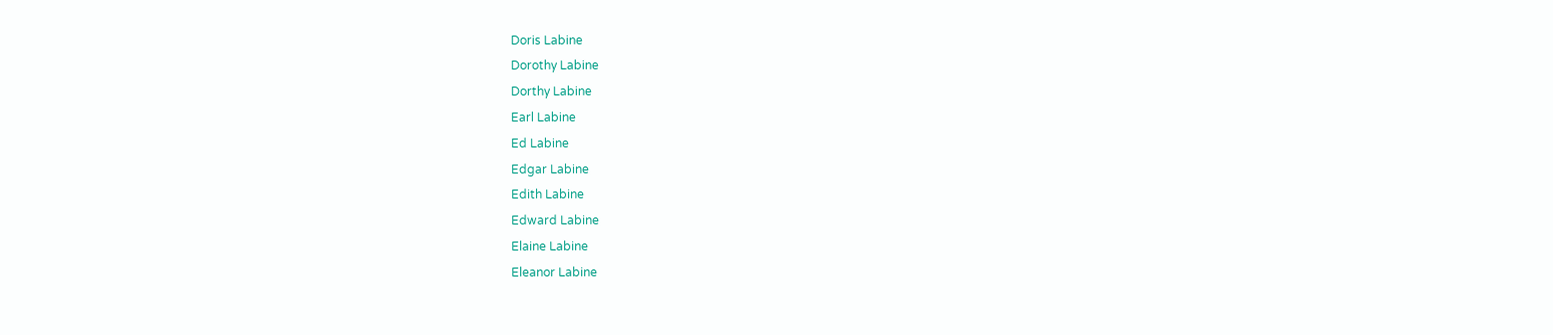Doris Labine
Dorothy Labine
Dorthy Labine
Earl Labine
Ed Labine
Edgar Labine
Edith Labine
Edward Labine
Elaine Labine
Eleanor Labine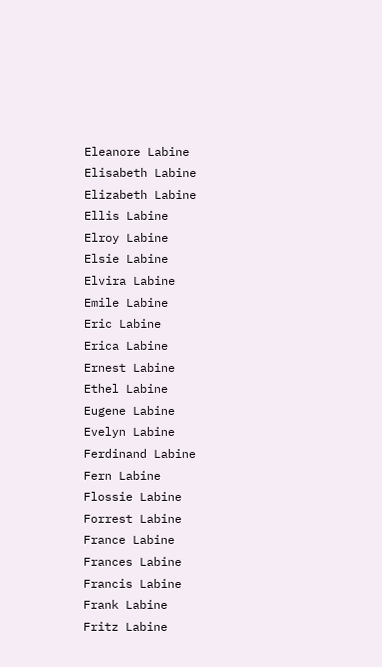Eleanore Labine
Elisabeth Labine
Elizabeth Labine
Ellis Labine
Elroy Labine
Elsie Labine
Elvira Labine
Emile Labine
Eric Labine
Erica Labine
Ernest Labine
Ethel Labine
Eugene Labine
Evelyn Labine
Ferdinand Labine
Fern Labine
Flossie Labine
Forrest Labine
France Labine
Frances Labine
Francis Labine
Frank Labine
Fritz Labine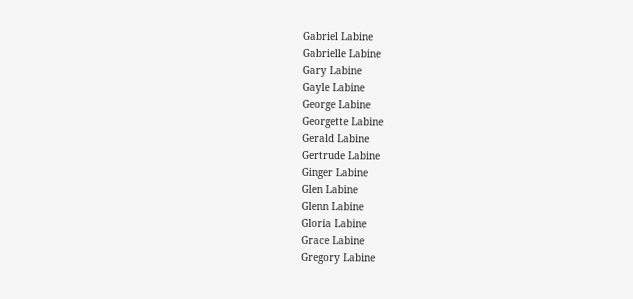Gabriel Labine
Gabrielle Labine
Gary Labine
Gayle Labine
George Labine
Georgette Labine
Gerald Labine
Gertrude Labine
Ginger Labine
Glen Labine
Glenn Labine
Gloria Labine
Grace Labine
Gregory Labine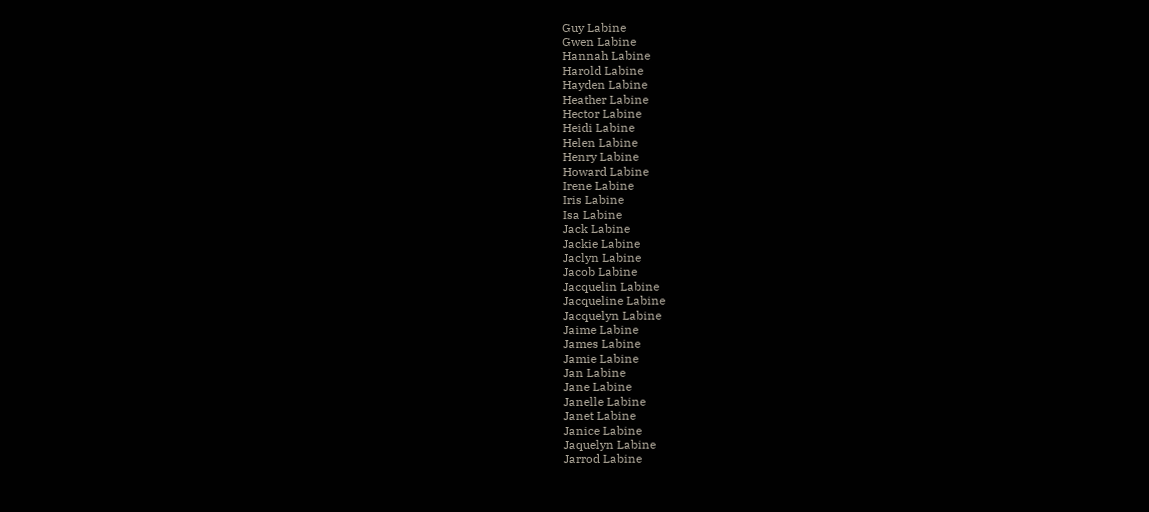Guy Labine
Gwen Labine
Hannah Labine
Harold Labine
Hayden Labine
Heather Labine
Hector Labine
Heidi Labine
Helen Labine
Henry Labine
Howard Labine
Irene Labine
Iris Labine
Isa Labine
Jack Labine
Jackie Labine
Jaclyn Labine
Jacob Labine
Jacquelin Labine
Jacqueline Labine
Jacquelyn Labine
Jaime Labine
James Labine
Jamie Labine
Jan Labine
Jane Labine
Janelle Labine
Janet Labine
Janice Labine
Jaquelyn Labine
Jarrod Labine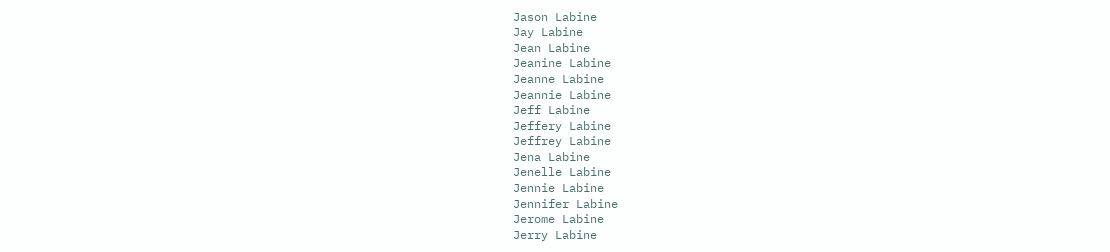Jason Labine
Jay Labine
Jean Labine
Jeanine Labine
Jeanne Labine
Jeannie Labine
Jeff Labine
Jeffery Labine
Jeffrey Labine
Jena Labine
Jenelle Labine
Jennie Labine
Jennifer Labine
Jerome Labine
Jerry Labine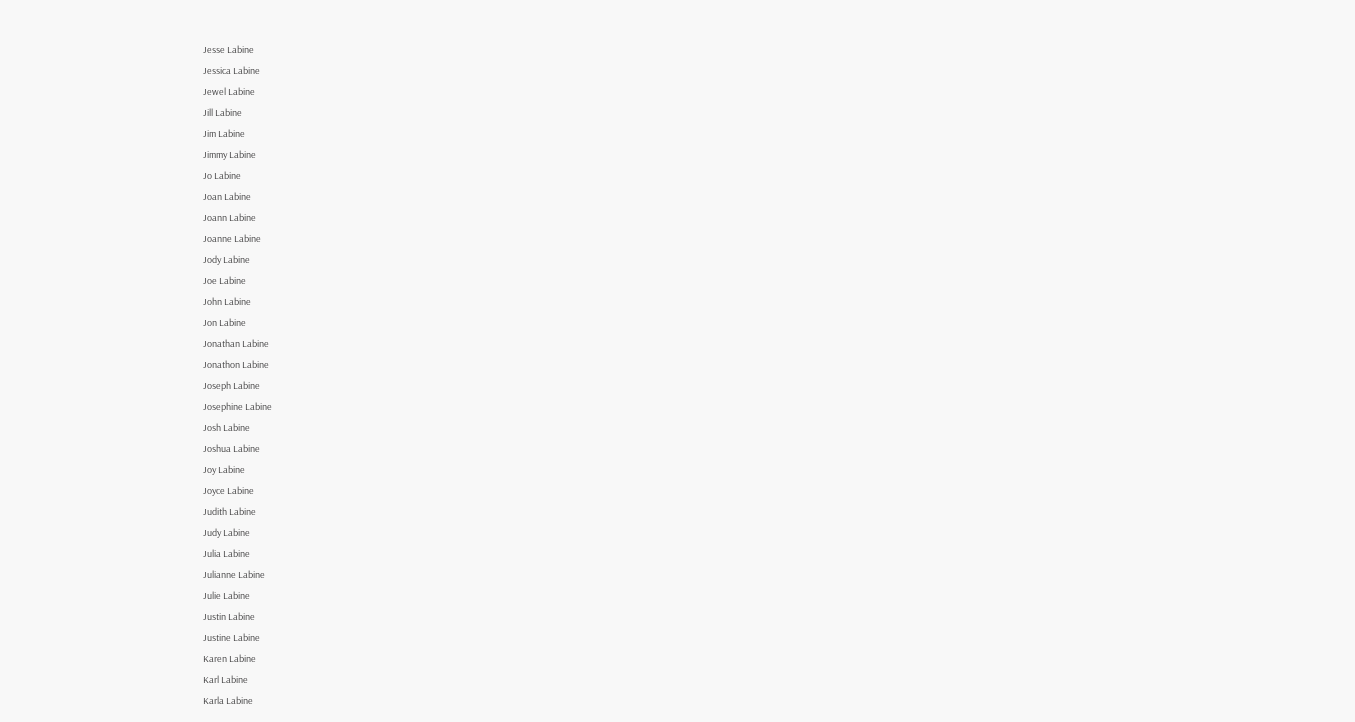Jesse Labine
Jessica Labine
Jewel Labine
Jill Labine
Jim Labine
Jimmy Labine
Jo Labine
Joan Labine
Joann Labine
Joanne Labine
Jody Labine
Joe Labine
John Labine
Jon Labine
Jonathan Labine
Jonathon Labine
Joseph Labine
Josephine Labine
Josh Labine
Joshua Labine
Joy Labine
Joyce Labine
Judith Labine
Judy Labine
Julia Labine
Julianne Labine
Julie Labine
Justin Labine
Justine Labine
Karen Labine
Karl Labine
Karla Labine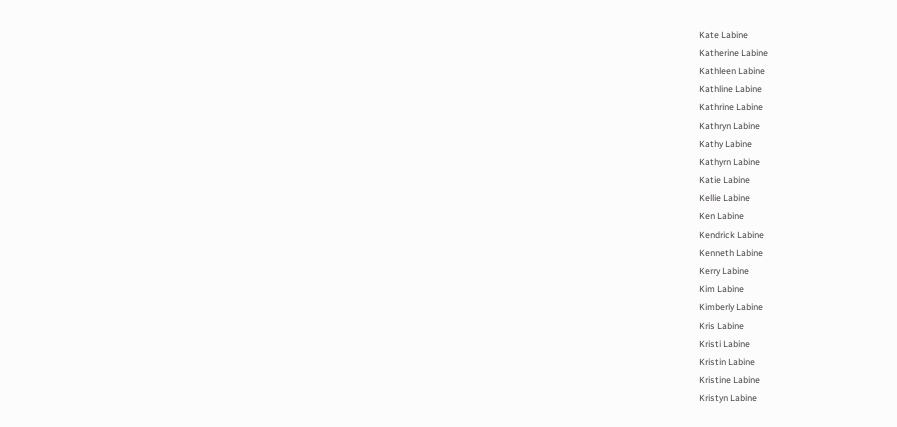Kate Labine
Katherine Labine
Kathleen Labine
Kathline Labine
Kathrine Labine
Kathryn Labine
Kathy Labine
Kathyrn Labine
Katie Labine
Kellie Labine
Ken Labine
Kendrick Labine
Kenneth Labine
Kerry Labine
Kim Labine
Kimberly Labine
Kris Labine
Kristi Labine
Kristin Labine
Kristine Labine
Kristyn Labine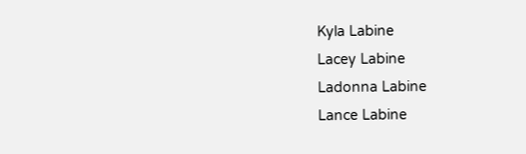Kyla Labine
Lacey Labine
Ladonna Labine
Lance Labine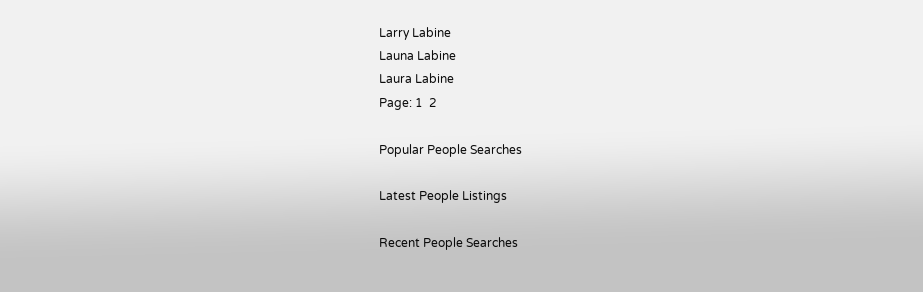Larry Labine
Launa Labine
Laura Labine
Page: 1  2

Popular People Searches

Latest People Listings

Recent People Searches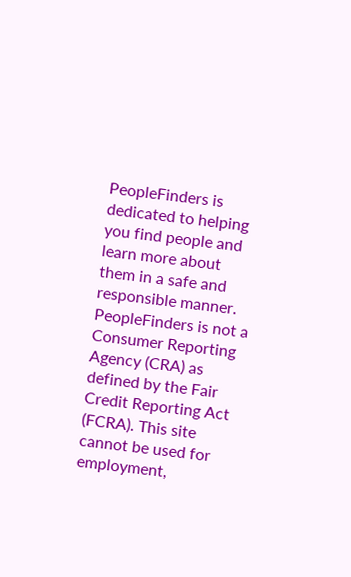PeopleFinders is dedicated to helping you find people and learn more about them in a safe and responsible manner. PeopleFinders is not a Consumer Reporting Agency (CRA) as defined by the Fair Credit Reporting Act (FCRA). This site cannot be used for employment,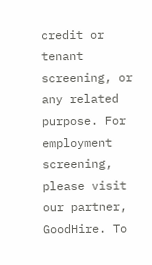credit or tenant screening, or any related purpose. For employment screening, please visit our partner, GoodHire. To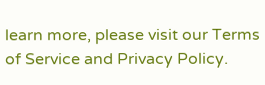learn more, please visit our Terms of Service and Privacy Policy.